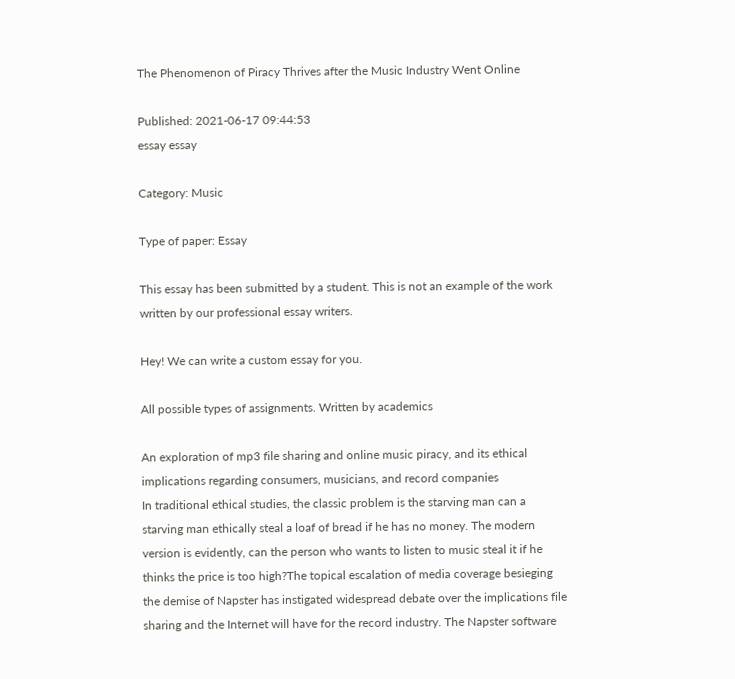The Phenomenon of Piracy Thrives after the Music Industry Went Online

Published: 2021-06-17 09:44:53
essay essay

Category: Music

Type of paper: Essay

This essay has been submitted by a student. This is not an example of the work written by our professional essay writers.

Hey! We can write a custom essay for you.

All possible types of assignments. Written by academics

An exploration of mp3 file sharing and online music piracy, and its ethical implications regarding consumers, musicians, and record companies
In traditional ethical studies, the classic problem is the starving man can a starving man ethically steal a loaf of bread if he has no money. The modern version is evidently, can the person who wants to listen to music steal it if he thinks the price is too high?The topical escalation of media coverage besieging the demise of Napster has instigated widespread debate over the implications file sharing and the Internet will have for the record industry. The Napster software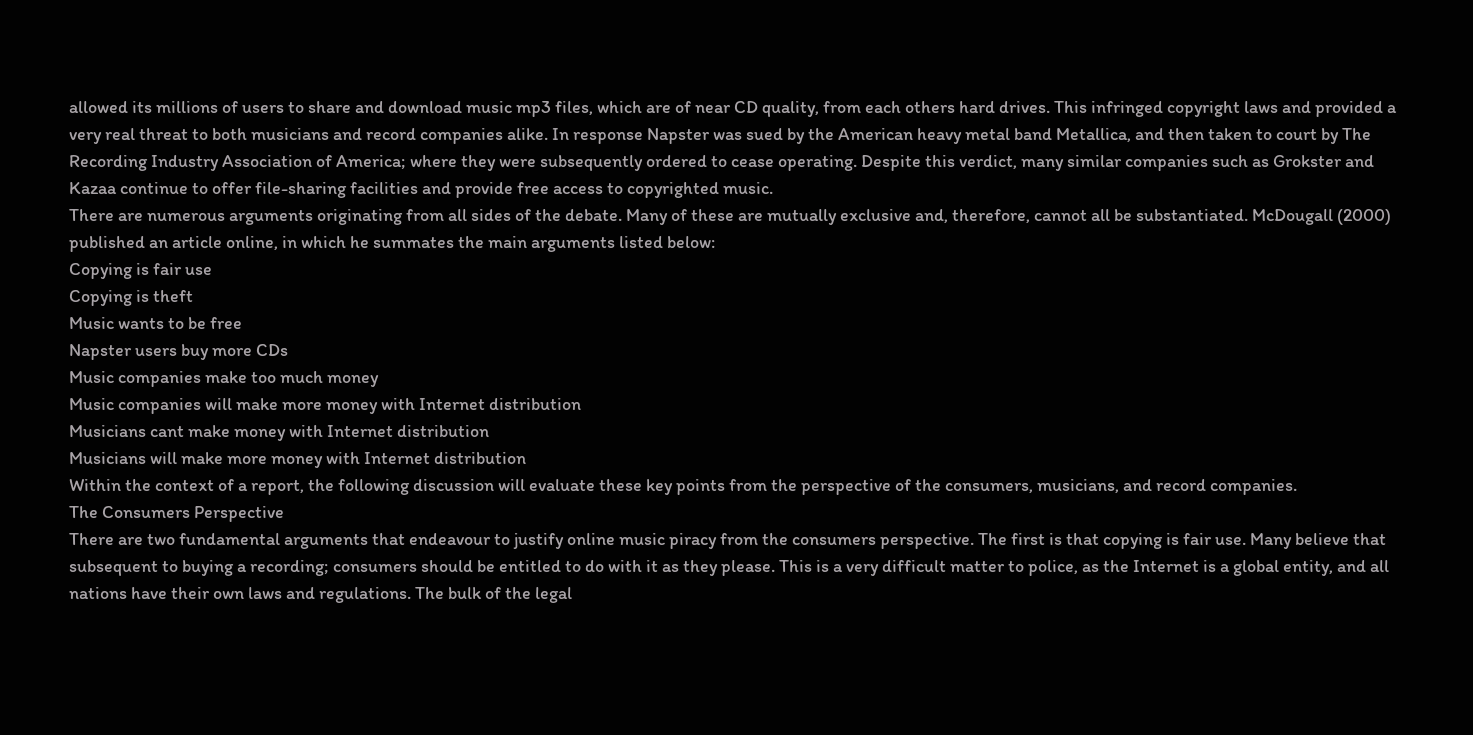allowed its millions of users to share and download music mp3 files, which are of near CD quality, from each others hard drives. This infringed copyright laws and provided a very real threat to both musicians and record companies alike. In response Napster was sued by the American heavy metal band Metallica, and then taken to court by The Recording Industry Association of America; where they were subsequently ordered to cease operating. Despite this verdict, many similar companies such as Grokster and Kazaa continue to offer file-sharing facilities and provide free access to copyrighted music.
There are numerous arguments originating from all sides of the debate. Many of these are mutually exclusive and, therefore, cannot all be substantiated. McDougall (2000) published an article online, in which he summates the main arguments listed below:
Copying is fair use
Copying is theft
Music wants to be free
Napster users buy more CDs
Music companies make too much money
Music companies will make more money with Internet distribution
Musicians cant make money with Internet distribution
Musicians will make more money with Internet distribution
Within the context of a report, the following discussion will evaluate these key points from the perspective of the consumers, musicians, and record companies.
The Consumers Perspective
There are two fundamental arguments that endeavour to justify online music piracy from the consumers perspective. The first is that copying is fair use. Many believe that subsequent to buying a recording; consumers should be entitled to do with it as they please. This is a very difficult matter to police, as the Internet is a global entity, and all nations have their own laws and regulations. The bulk of the legal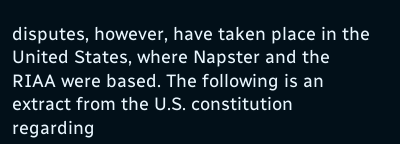disputes, however, have taken place in the United States, where Napster and the RIAA were based. The following is an extract from the U.S. constitution regarding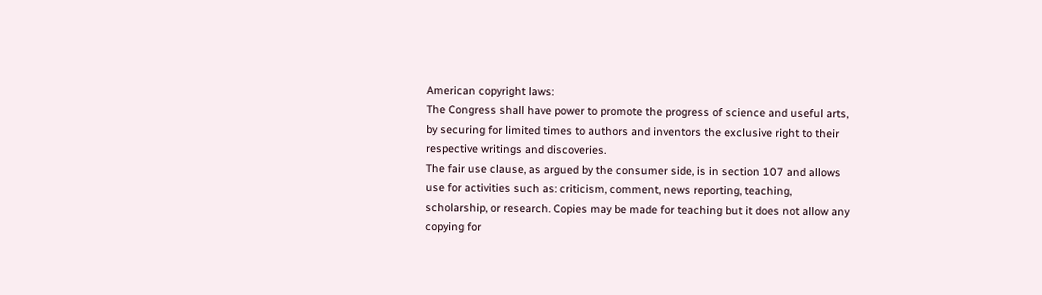American copyright laws:
The Congress shall have power to promote the progress of science and useful arts, by securing for limited times to authors and inventors the exclusive right to their respective writings and discoveries.
The fair use clause, as argued by the consumer side, is in section 107 and allows use for activities such as: criticism, comment, news reporting, teaching, scholarship, or research. Copies may be made for teaching but it does not allow any copying for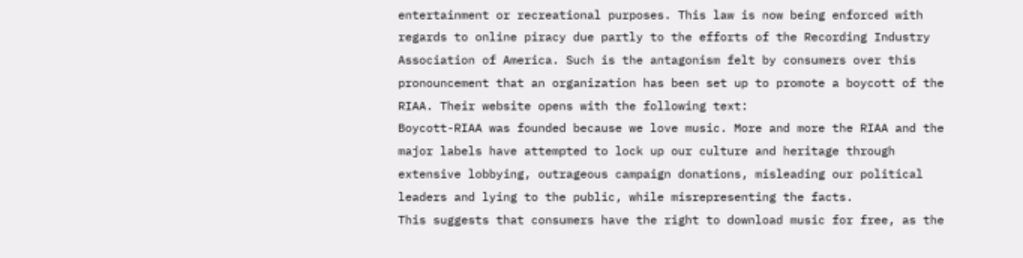entertainment or recreational purposes. This law is now being enforced with regards to online piracy due partly to the efforts of the Recording Industry Association of America. Such is the antagonism felt by consumers over this pronouncement that an organization has been set up to promote a boycott of the RIAA. Their website opens with the following text:
Boycott-RIAA was founded because we love music. More and more the RIAA and the major labels have attempted to lock up our culture and heritage through extensive lobbying, outrageous campaign donations, misleading our political leaders and lying to the public, while misrepresenting the facts.
This suggests that consumers have the right to download music for free, as the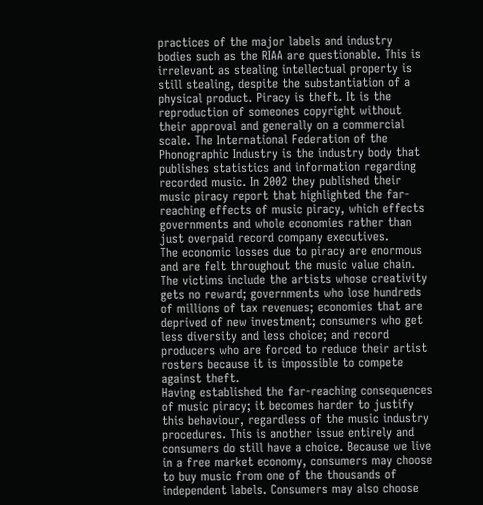practices of the major labels and industry bodies such as the RIAA are questionable. This is irrelevant as stealing intellectual property is still stealing, despite the substantiation of a physical product. Piracy is theft. It is the reproduction of someones copyright without their approval and generally on a commercial scale. The International Federation of the Phonographic Industry is the industry body that publishes statistics and information regarding recorded music. In 2002 they published their music piracy report that highlighted the far-reaching effects of music piracy, which effects governments and whole economies rather than just overpaid record company executives.
The economic losses due to piracy are enormous and are felt throughout the music value chain. The victims include the artists whose creativity gets no reward; governments who lose hundreds of millions of tax revenues; economies that are deprived of new investment; consumers who get less diversity and less choice; and record producers who are forced to reduce their artist rosters because it is impossible to compete against theft.
Having established the far-reaching consequences of music piracy; it becomes harder to justify this behaviour, regardless of the music industry procedures. This is another issue entirely and consumers do still have a choice. Because we live in a free market economy, consumers may choose to buy music from one of the thousands of independent labels. Consumers may also choose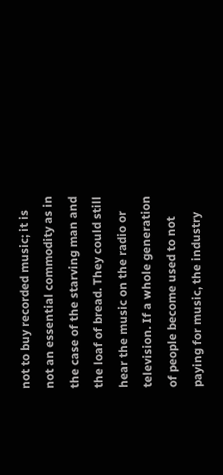not to buy recorded music; it is not an essential commodity as in the case of the starving man and the loaf of bread. They could still hear the music on the radio or television. If a whole generation of people become used to not paying for music, the industry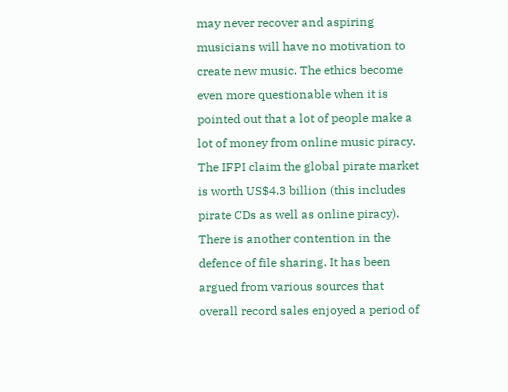may never recover and aspiring musicians will have no motivation to create new music. The ethics become even more questionable when it is pointed out that a lot of people make a lot of money from online music piracy. The IFPI claim the global pirate market is worth US$4.3 billion (this includes pirate CDs as well as online piracy).
There is another contention in the defence of file sharing. It has been argued from various sources that overall record sales enjoyed a period of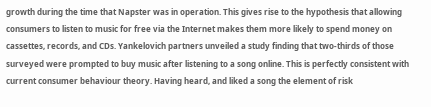growth during the time that Napster was in operation. This gives rise to the hypothesis that allowing consumers to listen to music for free via the Internet makes them more likely to spend money on cassettes, records, and CDs. Yankelovich partners unveiled a study finding that two-thirds of those surveyed were prompted to buy music after listening to a song online. This is perfectly consistent with current consumer behaviour theory. Having heard, and liked a song the element of risk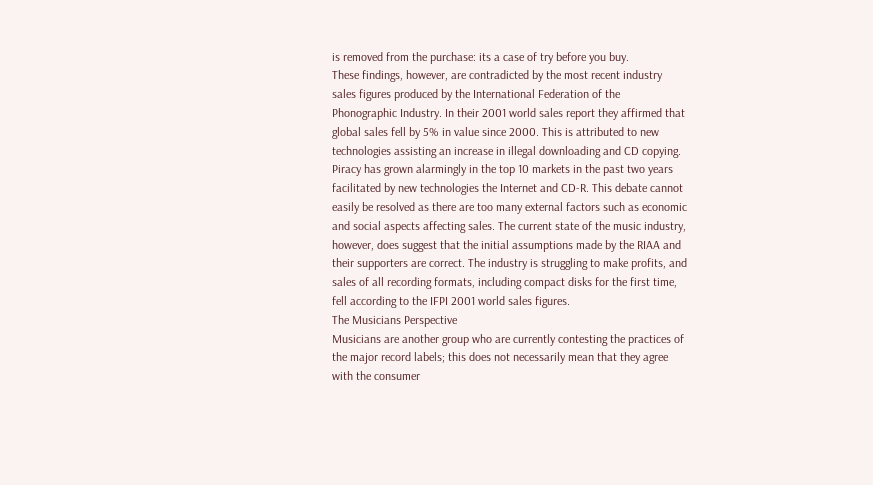is removed from the purchase: its a case of try before you buy.
These findings, however, are contradicted by the most recent industry sales figures produced by the International Federation of the Phonographic Industry. In their 2001 world sales report they affirmed that global sales fell by 5% in value since 2000. This is attributed to new technologies assisting an increase in illegal downloading and CD copying. Piracy has grown alarmingly in the top 10 markets in the past two years facilitated by new technologies the Internet and CD-R. This debate cannot easily be resolved as there are too many external factors such as economic and social aspects affecting sales. The current state of the music industry, however, does suggest that the initial assumptions made by the RIAA and their supporters are correct. The industry is struggling to make profits, and sales of all recording formats, including compact disks for the first time, fell according to the IFPI 2001 world sales figures.
The Musicians Perspective
Musicians are another group who are currently contesting the practices of the major record labels; this does not necessarily mean that they agree with the consumer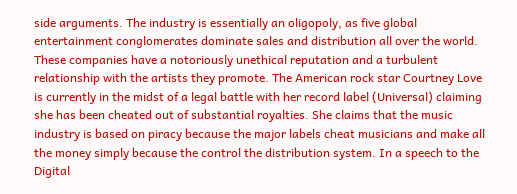side arguments. The industry is essentially an oligopoly, as five global entertainment conglomerates dominate sales and distribution all over the world. These companies have a notoriously unethical reputation and a turbulent relationship with the artists they promote. The American rock star Courtney Love is currently in the midst of a legal battle with her record label (Universal) claiming she has been cheated out of substantial royalties. She claims that the music industry is based on piracy because the major labels cheat musicians and make all the money simply because the control the distribution system. In a speech to the Digital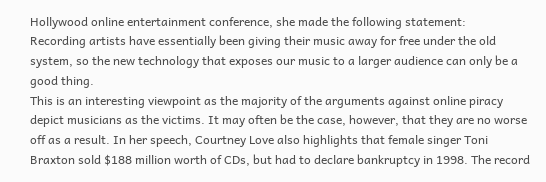Hollywood online entertainment conference, she made the following statement:
Recording artists have essentially been giving their music away for free under the old system, so the new technology that exposes our music to a larger audience can only be a good thing.
This is an interesting viewpoint as the majority of the arguments against online piracy depict musicians as the victims. It may often be the case, however, that they are no worse off as a result. In her speech, Courtney Love also highlights that female singer Toni Braxton sold $188 million worth of CDs, but had to declare bankruptcy in 1998. The record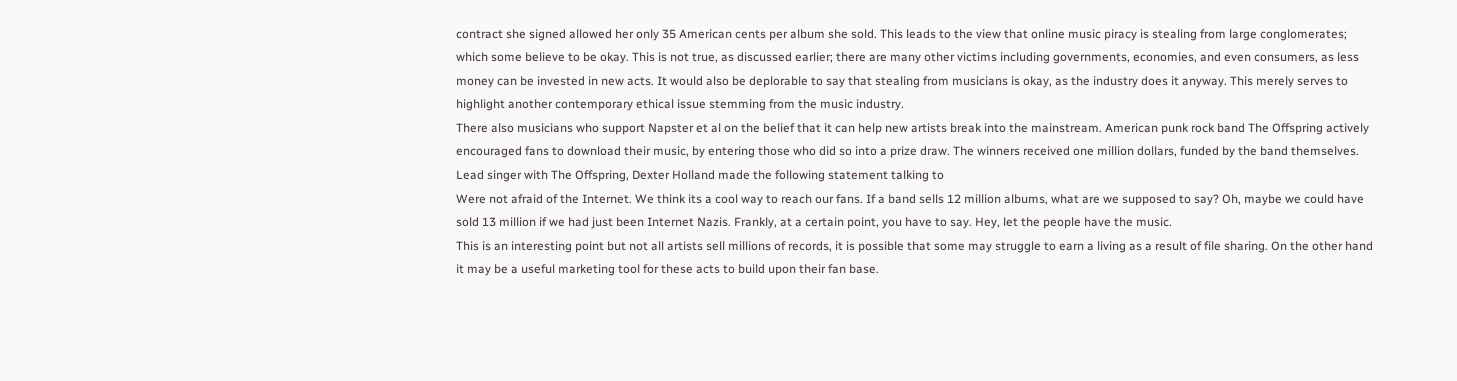contract she signed allowed her only 35 American cents per album she sold. This leads to the view that online music piracy is stealing from large conglomerates; which some believe to be okay. This is not true, as discussed earlier; there are many other victims including governments, economies, and even consumers, as less money can be invested in new acts. It would also be deplorable to say that stealing from musicians is okay, as the industry does it anyway. This merely serves to highlight another contemporary ethical issue stemming from the music industry.
There also musicians who support Napster et al on the belief that it can help new artists break into the mainstream. American punk rock band The Offspring actively encouraged fans to download their music, by entering those who did so into a prize draw. The winners received one million dollars, funded by the band themselves. Lead singer with The Offspring, Dexter Holland made the following statement talking to
Were not afraid of the Internet. We think its a cool way to reach our fans. If a band sells 12 million albums, what are we supposed to say? Oh, maybe we could have sold 13 million if we had just been Internet Nazis. Frankly, at a certain point, you have to say. Hey, let the people have the music.
This is an interesting point but not all artists sell millions of records, it is possible that some may struggle to earn a living as a result of file sharing. On the other hand it may be a useful marketing tool for these acts to build upon their fan base.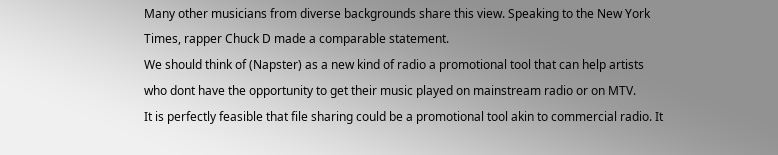Many other musicians from diverse backgrounds share this view. Speaking to the New York Times, rapper Chuck D made a comparable statement.
We should think of (Napster) as a new kind of radio a promotional tool that can help artists who dont have the opportunity to get their music played on mainstream radio or on MTV.
It is perfectly feasible that file sharing could be a promotional tool akin to commercial radio. It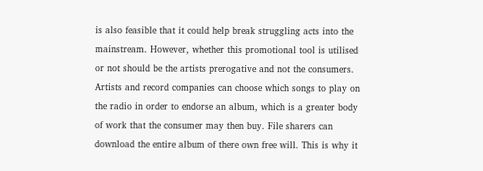is also feasible that it could help break struggling acts into the mainstream. However, whether this promotional tool is utilised or not should be the artists prerogative and not the consumers. Artists and record companies can choose which songs to play on the radio in order to endorse an album, which is a greater body of work that the consumer may then buy. File sharers can download the entire album of there own free will. This is why it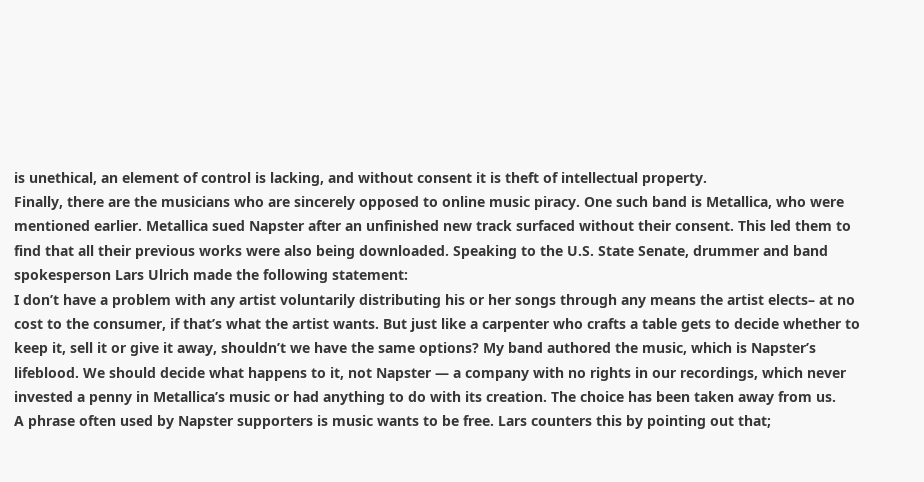is unethical, an element of control is lacking, and without consent it is theft of intellectual property.
Finally, there are the musicians who are sincerely opposed to online music piracy. One such band is Metallica, who were mentioned earlier. Metallica sued Napster after an unfinished new track surfaced without their consent. This led them to find that all their previous works were also being downloaded. Speaking to the U.S. State Senate, drummer and band spokesperson Lars Ulrich made the following statement:
I don’t have a problem with any artist voluntarily distributing his or her songs through any means the artist elects– at no cost to the consumer, if that’s what the artist wants. But just like a carpenter who crafts a table gets to decide whether to keep it, sell it or give it away, shouldn’t we have the same options? My band authored the music, which is Napster’s lifeblood. We should decide what happens to it, not Napster — a company with no rights in our recordings, which never invested a penny in Metallica’s music or had anything to do with its creation. The choice has been taken away from us.
A phrase often used by Napster supporters is music wants to be free. Lars counters this by pointing out that;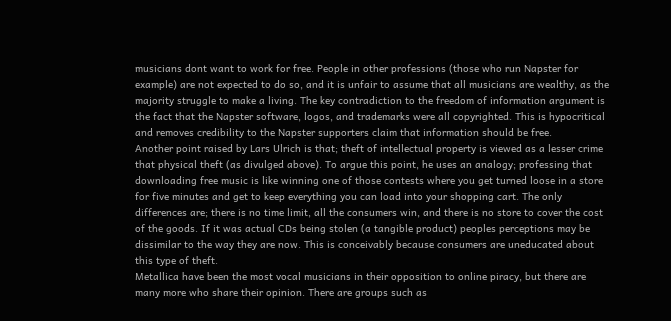musicians dont want to work for free. People in other professions (those who run Napster for example) are not expected to do so, and it is unfair to assume that all musicians are wealthy, as the majority struggle to make a living. The key contradiction to the freedom of information argument is the fact that the Napster software, logos, and trademarks were all copyrighted. This is hypocritical and removes credibility to the Napster supporters claim that information should be free.
Another point raised by Lars Ulrich is that; theft of intellectual property is viewed as a lesser crime that physical theft (as divulged above). To argue this point, he uses an analogy; professing that downloading free music is like winning one of those contests where you get turned loose in a store for five minutes and get to keep everything you can load into your shopping cart. The only differences are; there is no time limit, all the consumers win, and there is no store to cover the cost of the goods. If it was actual CDs being stolen (a tangible product) peoples perceptions may be dissimilar to the way they are now. This is conceivably because consumers are uneducated about this type of theft.
Metallica have been the most vocal musicians in their opposition to online piracy, but there are many more who share their opinion. There are groups such as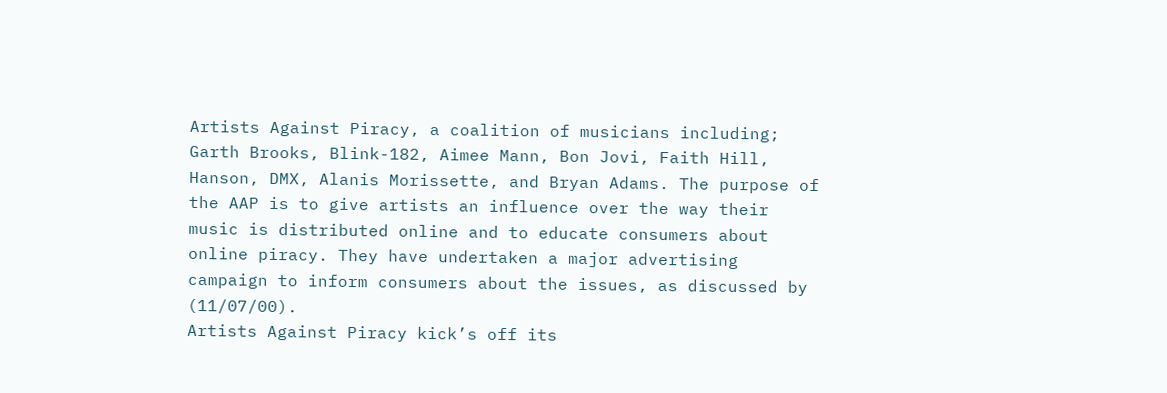Artists Against Piracy, a coalition of musicians including; Garth Brooks, Blink-182, Aimee Mann, Bon Jovi, Faith Hill, Hanson, DMX, Alanis Morissette, and Bryan Adams. The purpose of the AAP is to give artists an influence over the way their music is distributed online and to educate consumers about online piracy. They have undertaken a major advertising campaign to inform consumers about the issues, as discussed by (11/07/00).
Artists Against Piracy kick’s off its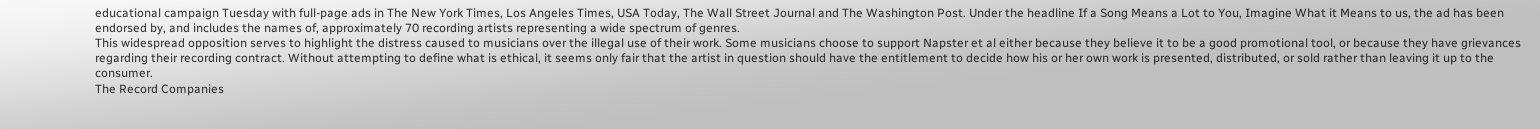educational campaign Tuesday with full-page ads in The New York Times, Los Angeles Times, USA Today, The Wall Street Journal and The Washington Post. Under the headline If a Song Means a Lot to You, Imagine What it Means to us, the ad has been endorsed by, and includes the names of, approximately 70 recording artists representing a wide spectrum of genres.
This widespread opposition serves to highlight the distress caused to musicians over the illegal use of their work. Some musicians choose to support Napster et al either because they believe it to be a good promotional tool, or because they have grievances regarding their recording contract. Without attempting to define what is ethical, it seems only fair that the artist in question should have the entitlement to decide how his or her own work is presented, distributed, or sold rather than leaving it up to the consumer.
The Record Companies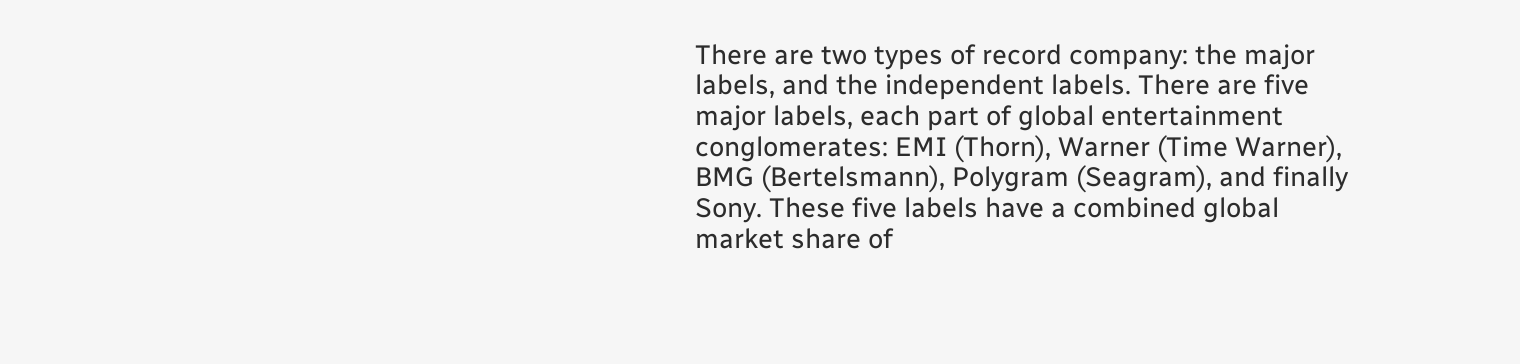There are two types of record company: the major labels, and the independent labels. There are five major labels, each part of global entertainment conglomerates: EMI (Thorn), Warner (Time Warner), BMG (Bertelsmann), Polygram (Seagram), and finally Sony. These five labels have a combined global market share of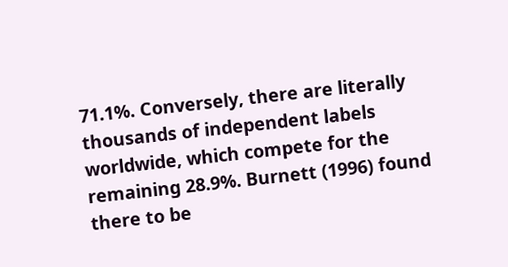71.1%. Conversely, there are literally thousands of independent labels worldwide, which compete for the remaining 28.9%. Burnett (1996) found there to be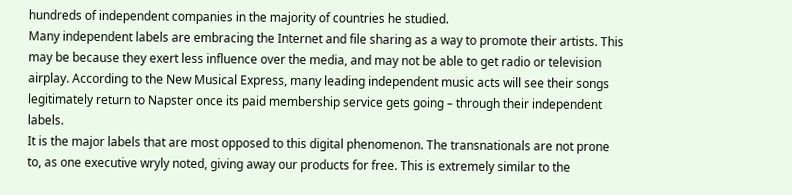hundreds of independent companies in the majority of countries he studied.
Many independent labels are embracing the Internet and file sharing as a way to promote their artists. This may be because they exert less influence over the media, and may not be able to get radio or television airplay. According to the New Musical Express, many leading independent music acts will see their songs legitimately return to Napster once its paid membership service gets going – through their independent labels.
It is the major labels that are most opposed to this digital phenomenon. The transnationals are not prone to, as one executive wryly noted, giving away our products for free. This is extremely similar to the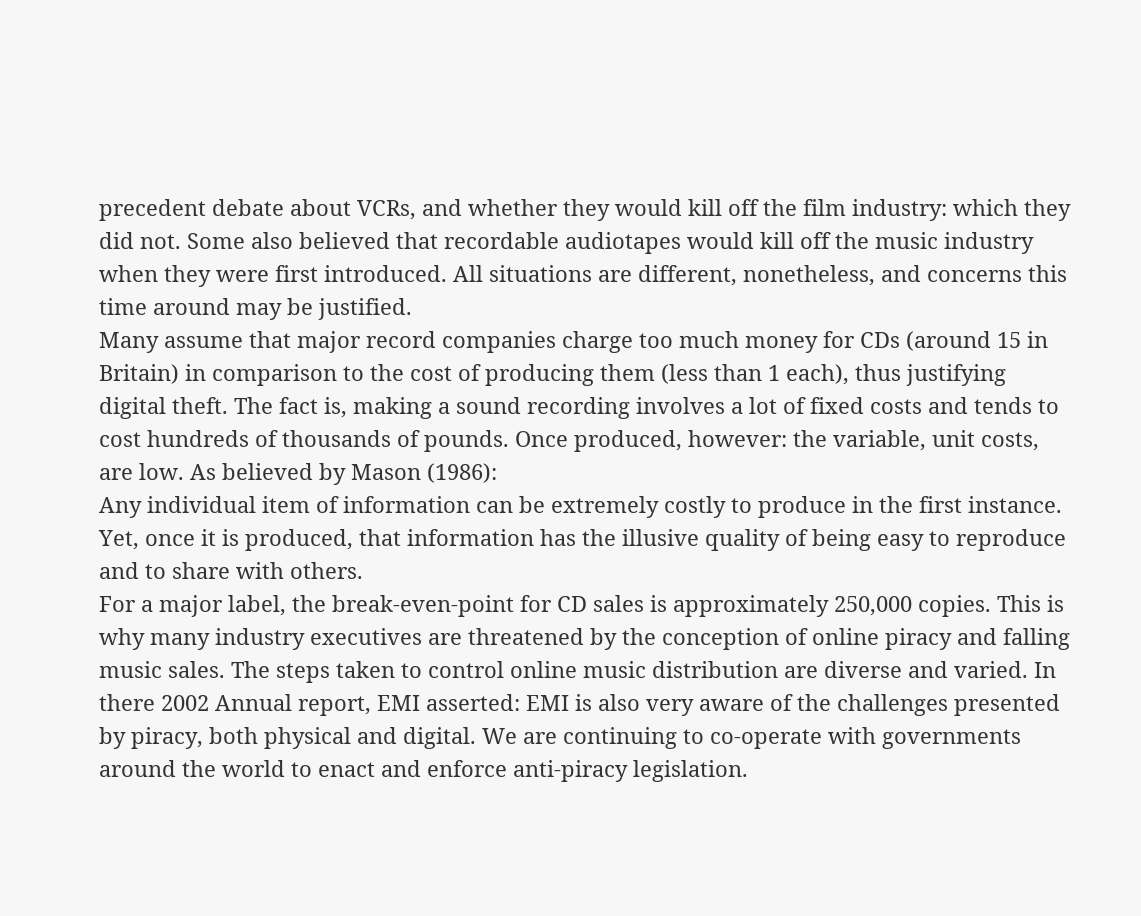precedent debate about VCRs, and whether they would kill off the film industry: which they did not. Some also believed that recordable audiotapes would kill off the music industry when they were first introduced. All situations are different, nonetheless, and concerns this time around may be justified.
Many assume that major record companies charge too much money for CDs (around 15 in Britain) in comparison to the cost of producing them (less than 1 each), thus justifying digital theft. The fact is, making a sound recording involves a lot of fixed costs and tends to cost hundreds of thousands of pounds. Once produced, however: the variable, unit costs, are low. As believed by Mason (1986):
Any individual item of information can be extremely costly to produce in the first instance. Yet, once it is produced, that information has the illusive quality of being easy to reproduce and to share with others.
For a major label, the break-even-point for CD sales is approximately 250,000 copies. This is why many industry executives are threatened by the conception of online piracy and falling music sales. The steps taken to control online music distribution are diverse and varied. In there 2002 Annual report, EMI asserted: EMI is also very aware of the challenges presented by piracy, both physical and digital. We are continuing to co-operate with governments around the world to enact and enforce anti-piracy legislation.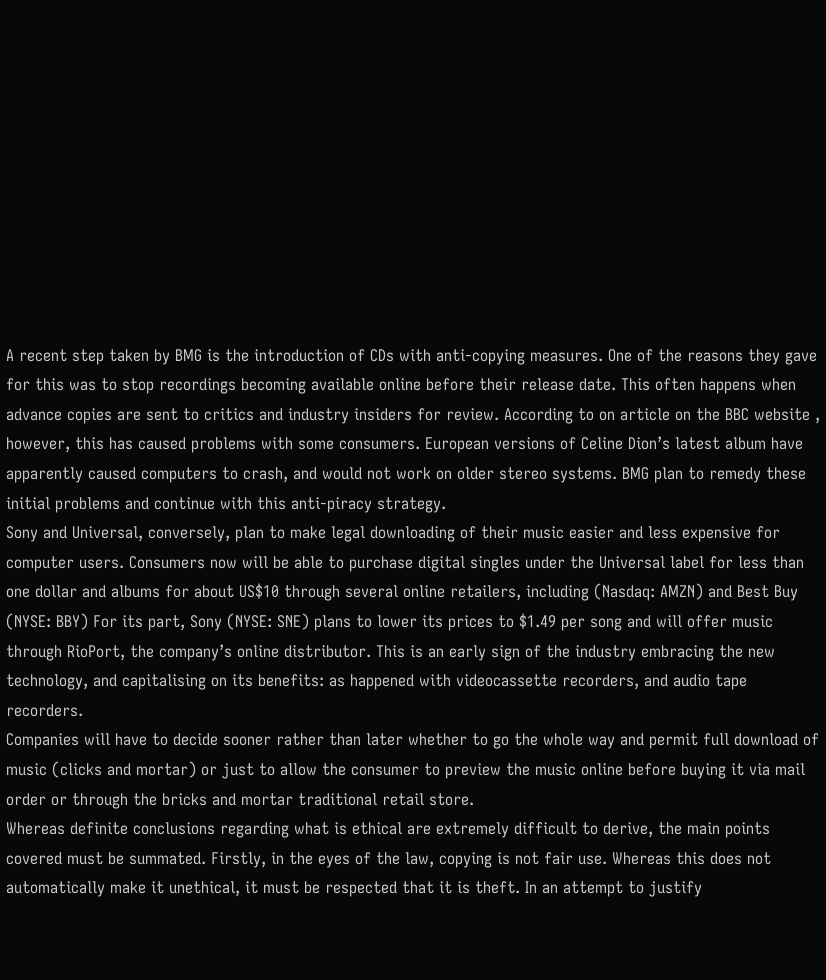A recent step taken by BMG is the introduction of CDs with anti-copying measures. One of the reasons they gave for this was to stop recordings becoming available online before their release date. This often happens when advance copies are sent to critics and industry insiders for review. According to on article on the BBC website , however, this has caused problems with some consumers. European versions of Celine Dion’s latest album have apparently caused computers to crash, and would not work on older stereo systems. BMG plan to remedy these initial problems and continue with this anti-piracy strategy.
Sony and Universal, conversely, plan to make legal downloading of their music easier and less expensive for computer users. Consumers now will be able to purchase digital singles under the Universal label for less than one dollar and albums for about US$10 through several online retailers, including (Nasdaq: AMZN) and Best Buy (NYSE: BBY) For its part, Sony (NYSE: SNE) plans to lower its prices to $1.49 per song and will offer music through RioPort, the company’s online distributor. This is an early sign of the industry embracing the new technology, and capitalising on its benefits: as happened with videocassette recorders, and audio tape recorders.
Companies will have to decide sooner rather than later whether to go the whole way and permit full download of music (clicks and mortar) or just to allow the consumer to preview the music online before buying it via mail order or through the bricks and mortar traditional retail store.
Whereas definite conclusions regarding what is ethical are extremely difficult to derive, the main points covered must be summated. Firstly, in the eyes of the law, copying is not fair use. Whereas this does not automatically make it unethical, it must be respected that it is theft. In an attempt to justify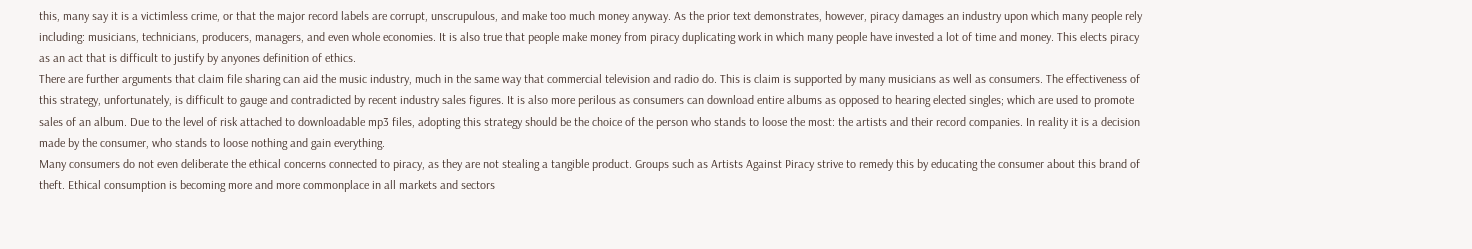this, many say it is a victimless crime, or that the major record labels are corrupt, unscrupulous, and make too much money anyway. As the prior text demonstrates, however, piracy damages an industry upon which many people rely including: musicians, technicians, producers, managers, and even whole economies. It is also true that people make money from piracy duplicating work in which many people have invested a lot of time and money. This elects piracy as an act that is difficult to justify by anyones definition of ethics.
There are further arguments that claim file sharing can aid the music industry, much in the same way that commercial television and radio do. This is claim is supported by many musicians as well as consumers. The effectiveness of this strategy, unfortunately, is difficult to gauge and contradicted by recent industry sales figures. It is also more perilous as consumers can download entire albums as opposed to hearing elected singles; which are used to promote sales of an album. Due to the level of risk attached to downloadable mp3 files, adopting this strategy should be the choice of the person who stands to loose the most: the artists and their record companies. In reality it is a decision made by the consumer, who stands to loose nothing and gain everything.
Many consumers do not even deliberate the ethical concerns connected to piracy, as they are not stealing a tangible product. Groups such as Artists Against Piracy strive to remedy this by educating the consumer about this brand of theft. Ethical consumption is becoming more and more commonplace in all markets and sectors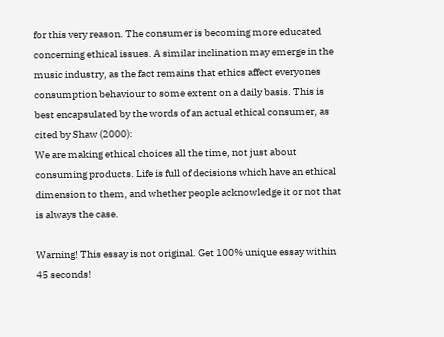for this very reason. The consumer is becoming more educated concerning ethical issues. A similar inclination may emerge in the music industry, as the fact remains that ethics affect everyones consumption behaviour to some extent on a daily basis. This is best encapsulated by the words of an actual ethical consumer, as cited by Shaw (2000):
We are making ethical choices all the time, not just about consuming products. Life is full of decisions which have an ethical dimension to them, and whether people acknowledge it or not that is always the case.

Warning! This essay is not original. Get 100% unique essay within 45 seconds!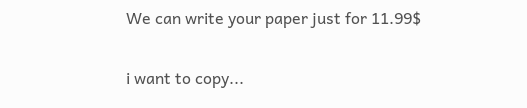We can write your paper just for 11.99$

i want to copy...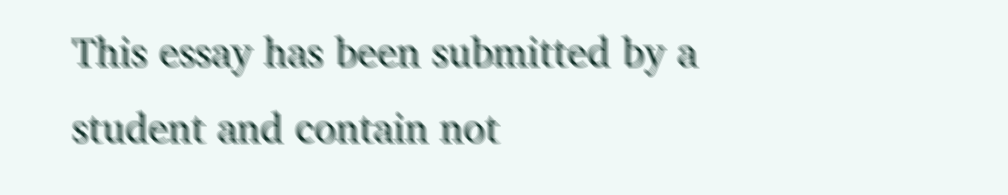This essay has been submitted by a student and contain not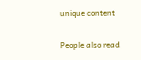unique content

People also read